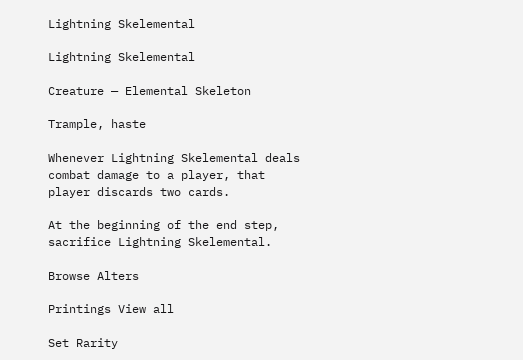Lightning Skelemental

Lightning Skelemental

Creature — Elemental Skeleton

Trample, haste

Whenever Lightning Skelemental deals combat damage to a player, that player discards two cards.

At the beginning of the end step, sacrifice Lightning Skelemental.

Browse Alters

Printings View all

Set Rarity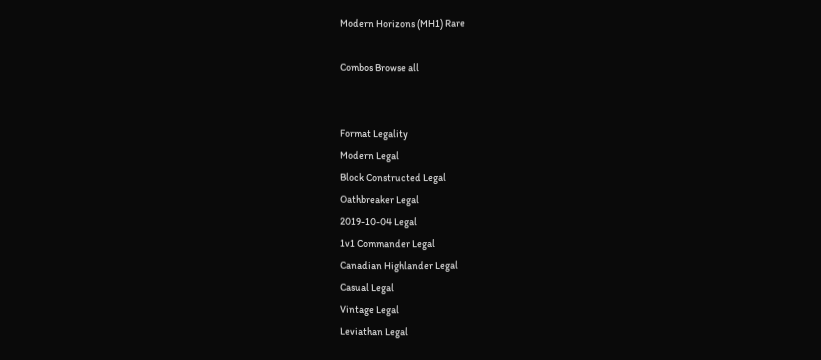Modern Horizons (MH1) Rare

Combos Browse all


Format Legality
Modern Legal
Block Constructed Legal
Oathbreaker Legal
2019-10-04 Legal
1v1 Commander Legal
Canadian Highlander Legal
Casual Legal
Vintage Legal
Leviathan Legal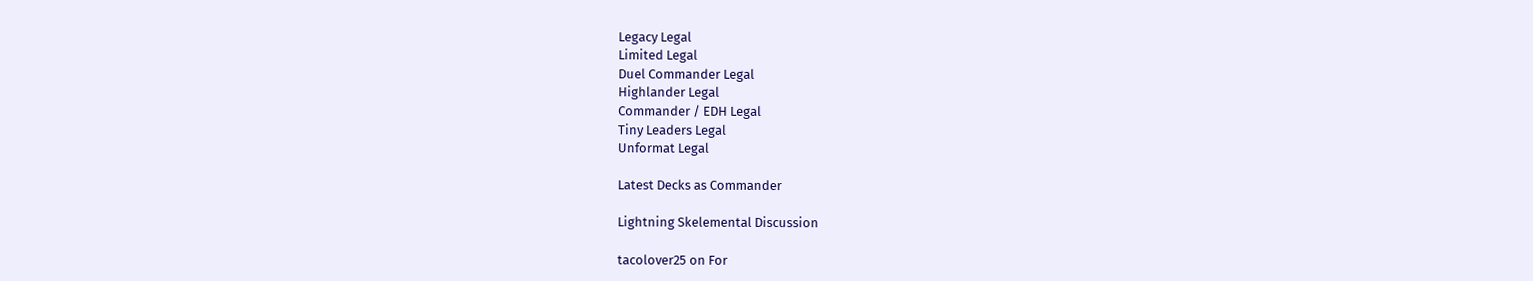Legacy Legal
Limited Legal
Duel Commander Legal
Highlander Legal
Commander / EDH Legal
Tiny Leaders Legal
Unformat Legal

Latest Decks as Commander

Lightning Skelemental Discussion

tacolover25 on For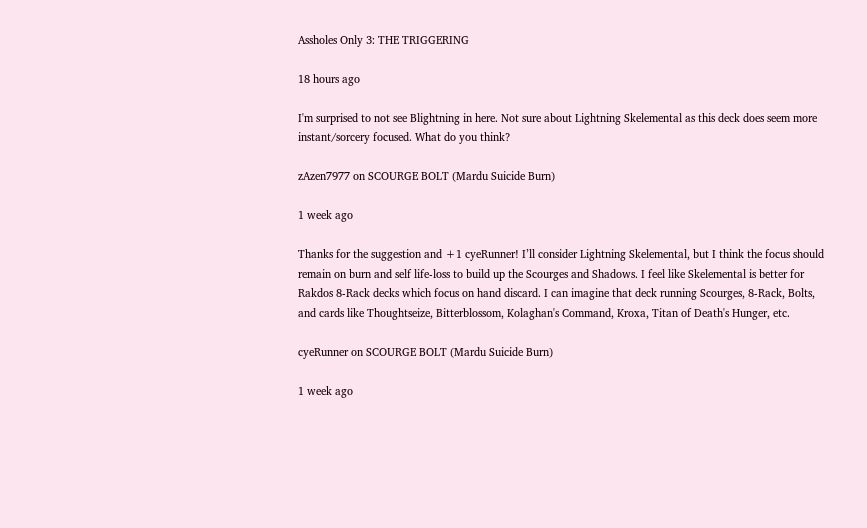Assholes Only 3: THE TRIGGERING

18 hours ago

I'm surprised to not see Blightning in here. Not sure about Lightning Skelemental as this deck does seem more instant/sorcery focused. What do you think?

zAzen7977 on SCOURGE BOLT (Mardu Suicide Burn)

1 week ago

Thanks for the suggestion and +1 cyeRunner! I’ll consider Lightning Skelemental, but I think the focus should remain on burn and self life-loss to build up the Scourges and Shadows. I feel like Skelemental is better for Rakdos 8-Rack decks which focus on hand discard. I can imagine that deck running Scourges, 8-Rack, Bolts, and cards like Thoughtseize, Bitterblossom, Kolaghan's Command, Kroxa, Titan of Death's Hunger, etc.

cyeRunner on SCOURGE BOLT (Mardu Suicide Burn)

1 week ago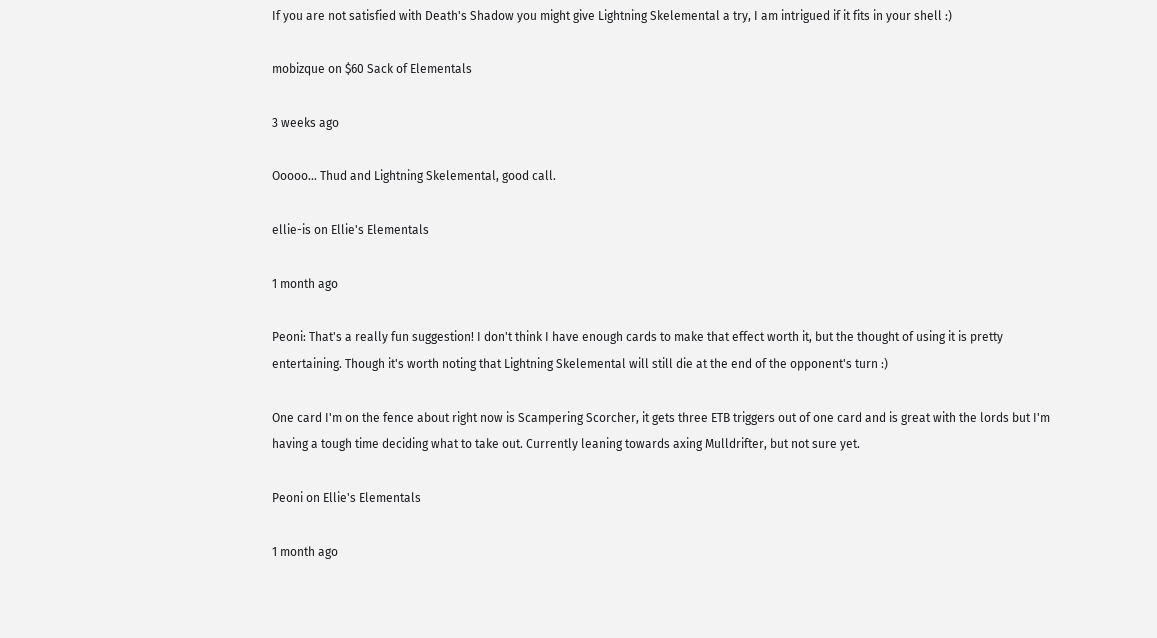If you are not satisfied with Death's Shadow you might give Lightning Skelemental a try, I am intrigued if it fits in your shell :)

mobizque on $60 Sack of Elementals

3 weeks ago

Ooooo... Thud and Lightning Skelemental, good call.

ellie-is on Ellie's Elementals

1 month ago

Peoni: That's a really fun suggestion! I don't think I have enough cards to make that effect worth it, but the thought of using it is pretty entertaining. Though it's worth noting that Lightning Skelemental will still die at the end of the opponent's turn :)

One card I'm on the fence about right now is Scampering Scorcher, it gets three ETB triggers out of one card and is great with the lords but I'm having a tough time deciding what to take out. Currently leaning towards axing Mulldrifter, but not sure yet.

Peoni on Ellie's Elementals

1 month ago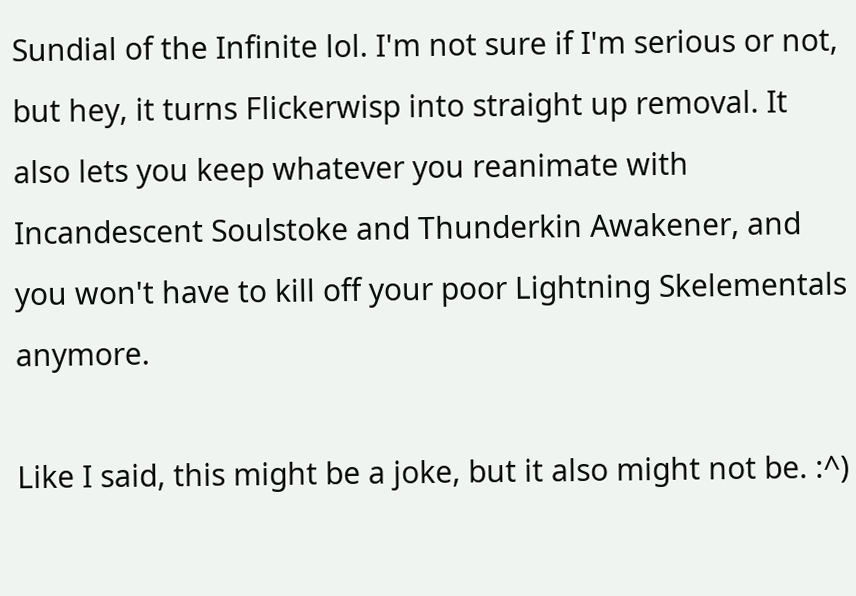Sundial of the Infinite lol. I'm not sure if I'm serious or not, but hey, it turns Flickerwisp into straight up removal. It also lets you keep whatever you reanimate with Incandescent Soulstoke and Thunderkin Awakener, and you won't have to kill off your poor Lightning Skelementals anymore.

Like I said, this might be a joke, but it also might not be. :^)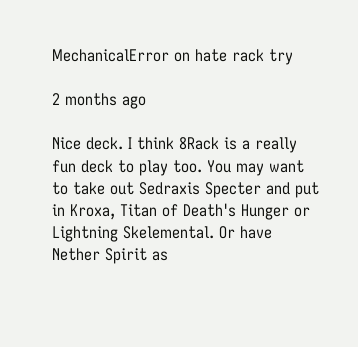MechanicalError on hate rack try

2 months ago

Nice deck. I think 8Rack is a really fun deck to play too. You may want to take out Sedraxis Specter and put in Kroxa, Titan of Death's Hunger or Lightning Skelemental. Or have Nether Spirit as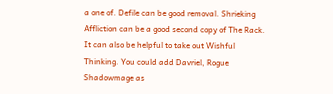a one of. Defile can be good removal. Shrieking Affliction can be a good second copy of The Rack. It can also be helpful to take out Wishful Thinking. You could add Davriel, Rogue Shadowmage as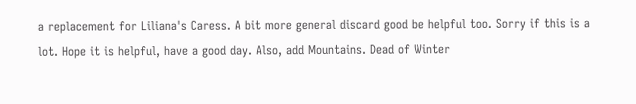a replacement for Liliana's Caress. A bit more general discard good be helpful too. Sorry if this is a lot. Hope it is helpful, have a good day. Also, add Mountains. Dead of Winter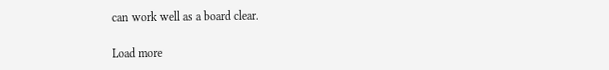can work well as a board clear.

Load more